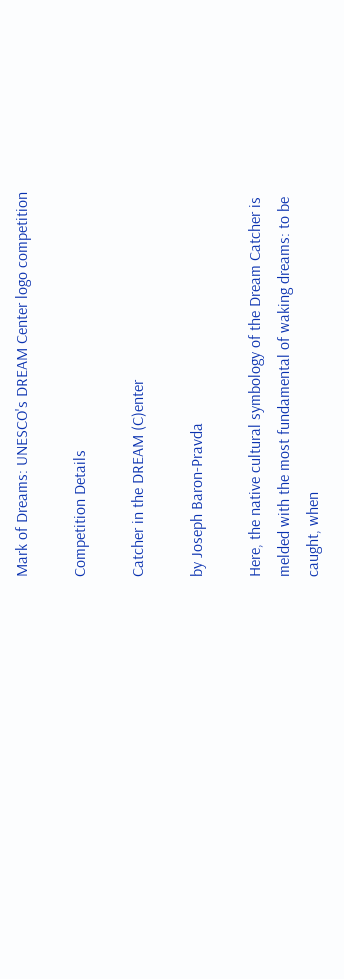Mark of Dreams: UNESCO's DREAM Center logo competition

Competition Details

Catcher in the DREAM (C)enter

by Joseph Baron-Pravda

Here, the native cultural symbology of the Dream Catcher is melded with the most fundamental of waking dreams: to be caught, when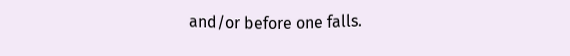and/or before one falls.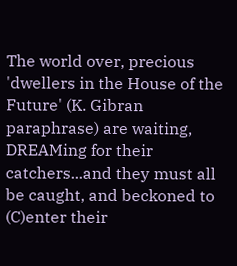The world over, precious 'dwellers in the House of the Future' (K. Gibran paraphrase) are waiting, DREAMing for their catchers...and they must all be caught, and beckoned to (C)enter their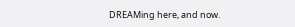DREAMing here, and now.